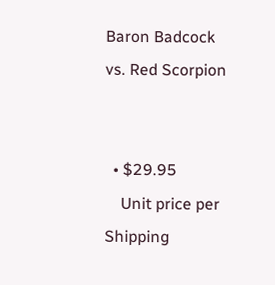Baron Badcock vs. Red Scorpion


  • $29.95
    Unit price per
Shipping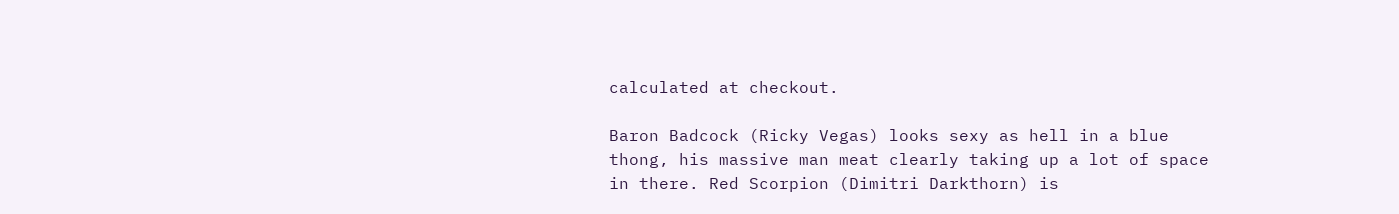calculated at checkout.

Baron Badcock (Ricky Vegas) looks sexy as hell in a blue thong, his massive man meat clearly taking up a lot of space in there. Red Scorpion (Dimitri Darkthorn) is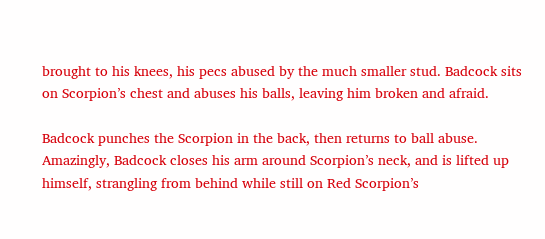brought to his knees, his pecs abused by the much smaller stud. Badcock sits on Scorpion’s chest and abuses his balls, leaving him broken and afraid.

Badcock punches the Scorpion in the back, then returns to ball abuse. Amazingly, Badcock closes his arm around Scorpion’s neck, and is lifted up himself, strangling from behind while still on Red Scorpion’s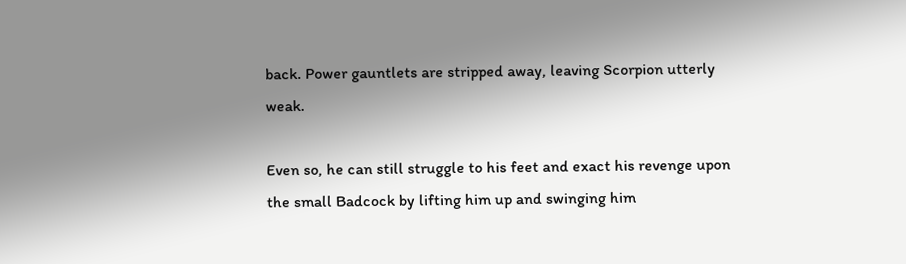back. Power gauntlets are stripped away, leaving Scorpion utterly weak.

Even so, he can still struggle to his feet and exact his revenge upon the small Badcock by lifting him up and swinging him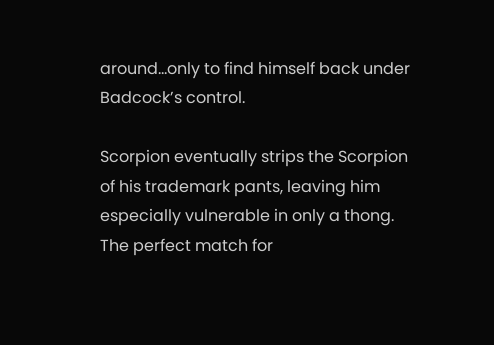around...only to find himself back under Badcock’s control.

Scorpion eventually strips the Scorpion of his trademark pants, leaving him especially vulnerable in only a thong. The perfect match for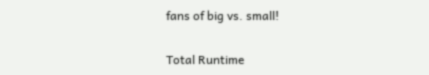fans of big vs. small!

Total Runtime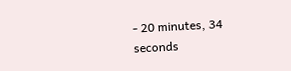- 20 minutes, 34 seconds